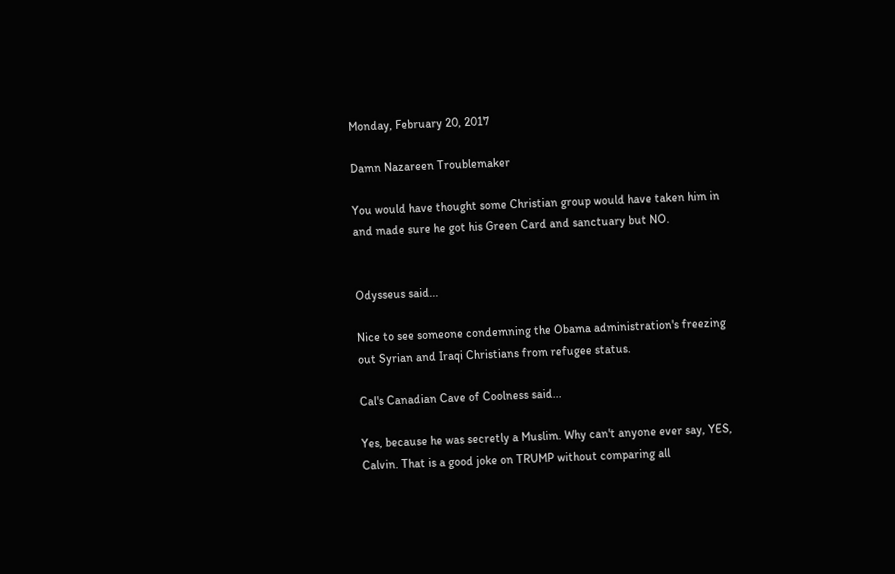Monday, February 20, 2017

Damn Nazareen Troublemaker

You would have thought some Christian group would have taken him in and made sure he got his Green Card and sanctuary but NO.


Odysseus said...

Nice to see someone condemning the Obama administration's freezing out Syrian and Iraqi Christians from refugee status.

Cal's Canadian Cave of Coolness said...

Yes, because he was secretly a Muslim. Why can't anyone ever say, YES, Calvin. That is a good joke on TRUMP without comparing all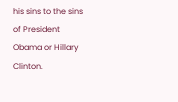his sins to the sins of President Obama or Hillary Clinton.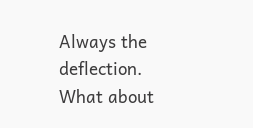Always the deflection. What about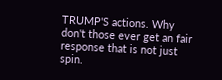TRUMP'S actions. Why don't those ever get an fair response that is not just spin.